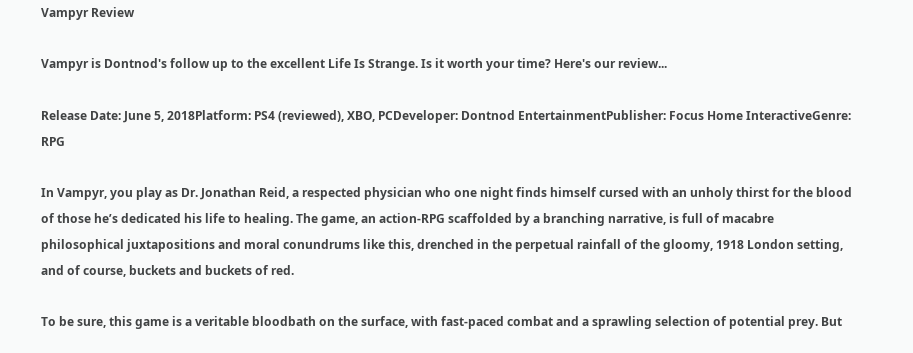Vampyr Review

Vampyr is Dontnod's follow up to the excellent Life Is Strange. Is it worth your time? Here's our review...

Release Date: June 5, 2018Platform: PS4 (reviewed), XBO, PCDeveloper: Dontnod EntertainmentPublisher: Focus Home InteractiveGenre: RPG

In Vampyr, you play as Dr. Jonathan Reid, a respected physician who one night finds himself cursed with an unholy thirst for the blood of those he’s dedicated his life to healing. The game, an action-RPG scaffolded by a branching narrative, is full of macabre philosophical juxtapositions and moral conundrums like this, drenched in the perpetual rainfall of the gloomy, 1918 London setting, and of course, buckets and buckets of red.

To be sure, this game is a veritable bloodbath on the surface, with fast-paced combat and a sprawling selection of potential prey. But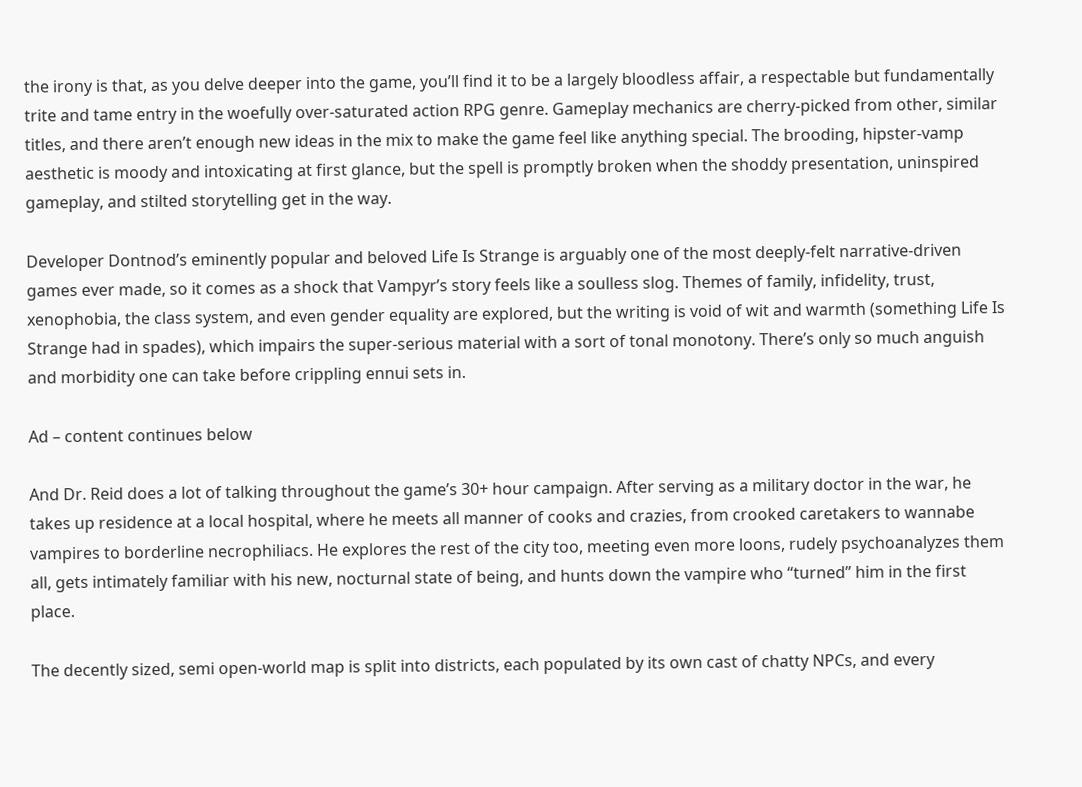the irony is that, as you delve deeper into the game, you’ll find it to be a largely bloodless affair, a respectable but fundamentally trite and tame entry in the woefully over-saturated action RPG genre. Gameplay mechanics are cherry-picked from other, similar titles, and there aren’t enough new ideas in the mix to make the game feel like anything special. The brooding, hipster-vamp aesthetic is moody and intoxicating at first glance, but the spell is promptly broken when the shoddy presentation, uninspired gameplay, and stilted storytelling get in the way.

Developer Dontnod’s eminently popular and beloved Life Is Strange is arguably one of the most deeply-felt narrative-driven games ever made, so it comes as a shock that Vampyr’s story feels like a soulless slog. Themes of family, infidelity, trust, xenophobia, the class system, and even gender equality are explored, but the writing is void of wit and warmth (something Life Is Strange had in spades), which impairs the super-serious material with a sort of tonal monotony. There’s only so much anguish and morbidity one can take before crippling ennui sets in.

Ad – content continues below

And Dr. Reid does a lot of talking throughout the game’s 30+ hour campaign. After serving as a military doctor in the war, he takes up residence at a local hospital, where he meets all manner of cooks and crazies, from crooked caretakers to wannabe vampires to borderline necrophiliacs. He explores the rest of the city too, meeting even more loons, rudely psychoanalyzes them all, gets intimately familiar with his new, nocturnal state of being, and hunts down the vampire who “turned” him in the first place.

The decently sized, semi open-world map is split into districts, each populated by its own cast of chatty NPCs, and every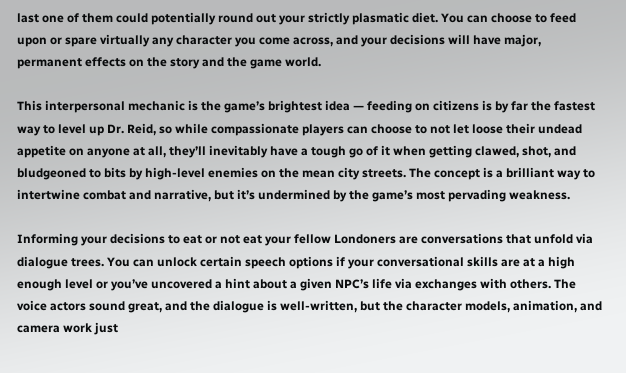last one of them could potentially round out your strictly plasmatic diet. You can choose to feed upon or spare virtually any character you come across, and your decisions will have major, permanent effects on the story and the game world.

This interpersonal mechanic is the game’s brightest idea — feeding on citizens is by far the fastest way to level up Dr. Reid, so while compassionate players can choose to not let loose their undead appetite on anyone at all, they’ll inevitably have a tough go of it when getting clawed, shot, and bludgeoned to bits by high-level enemies on the mean city streets. The concept is a brilliant way to intertwine combat and narrative, but it’s undermined by the game’s most pervading weakness.

Informing your decisions to eat or not eat your fellow Londoners are conversations that unfold via dialogue trees. You can unlock certain speech options if your conversational skills are at a high enough level or you’ve uncovered a hint about a given NPC’s life via exchanges with others. The voice actors sound great, and the dialogue is well-written, but the character models, animation, and camera work just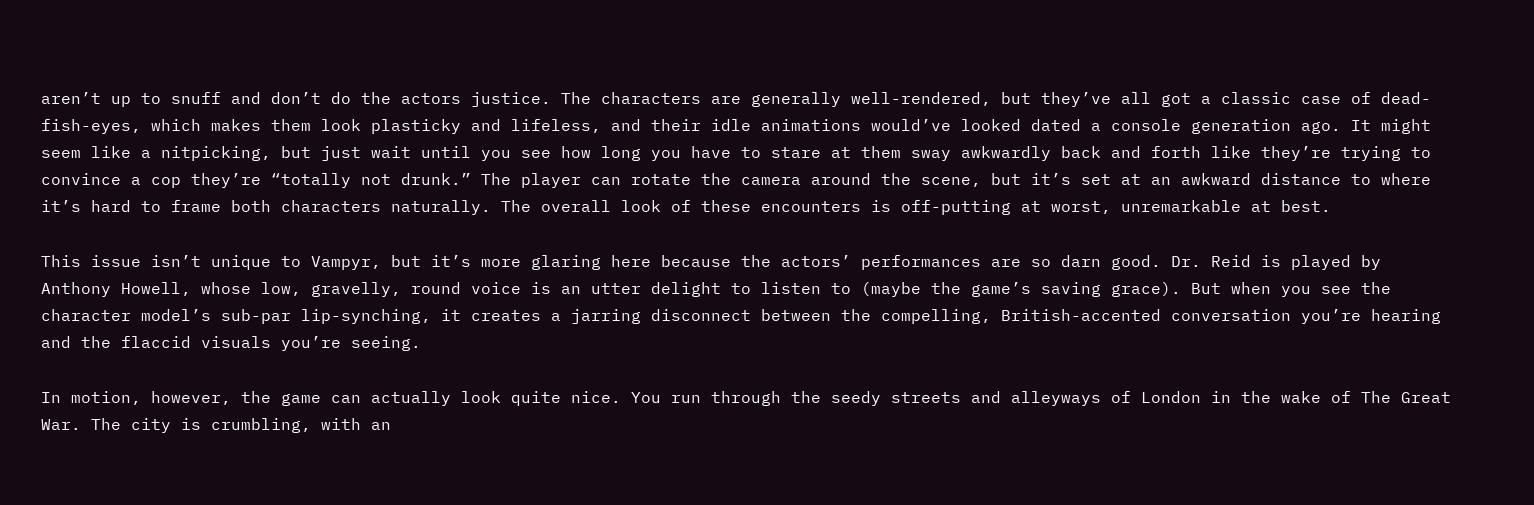aren’t up to snuff and don’t do the actors justice. The characters are generally well-rendered, but they’ve all got a classic case of dead-fish-eyes, which makes them look plasticky and lifeless, and their idle animations would’ve looked dated a console generation ago. It might seem like a nitpicking, but just wait until you see how long you have to stare at them sway awkwardly back and forth like they’re trying to convince a cop they’re “totally not drunk.” The player can rotate the camera around the scene, but it’s set at an awkward distance to where it’s hard to frame both characters naturally. The overall look of these encounters is off-putting at worst, unremarkable at best.

This issue isn’t unique to Vampyr, but it’s more glaring here because the actors’ performances are so darn good. Dr. Reid is played by Anthony Howell, whose low, gravelly, round voice is an utter delight to listen to (maybe the game’s saving grace). But when you see the character model’s sub-par lip-synching, it creates a jarring disconnect between the compelling, British-accented conversation you’re hearing and the flaccid visuals you’re seeing.

In motion, however, the game can actually look quite nice. You run through the seedy streets and alleyways of London in the wake of The Great War. The city is crumbling, with an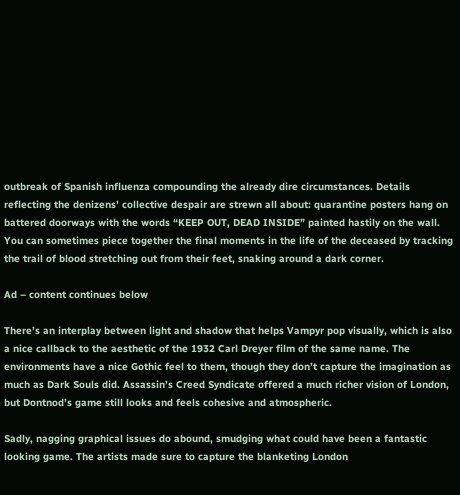outbreak of Spanish influenza compounding the already dire circumstances. Details reflecting the denizens’ collective despair are strewn all about: quarantine posters hang on battered doorways with the words “KEEP OUT, DEAD INSIDE” painted hastily on the wall. You can sometimes piece together the final moments in the life of the deceased by tracking the trail of blood stretching out from their feet, snaking around a dark corner.

Ad – content continues below

There’s an interplay between light and shadow that helps Vampyr pop visually, which is also a nice callback to the aesthetic of the 1932 Carl Dreyer film of the same name. The environments have a nice Gothic feel to them, though they don’t capture the imagination as much as Dark Souls did. Assassin’s Creed Syndicate offered a much richer vision of London, but Dontnod’s game still looks and feels cohesive and atmospheric.

Sadly, nagging graphical issues do abound, smudging what could have been a fantastic looking game. The artists made sure to capture the blanketing London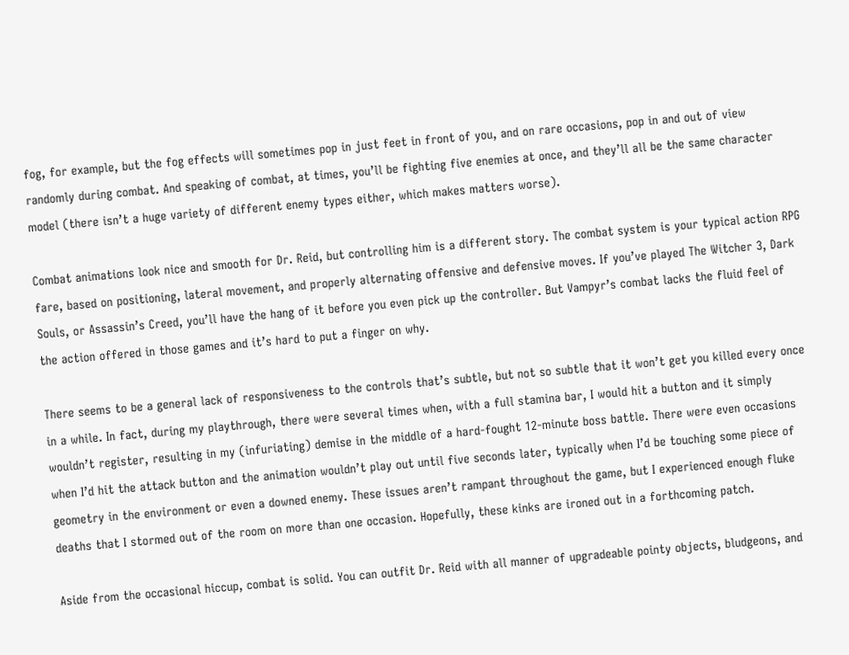fog, for example, but the fog effects will sometimes pop in just feet in front of you, and on rare occasions, pop in and out of view randomly during combat. And speaking of combat, at times, you’ll be fighting five enemies at once, and they’ll all be the same character model (there isn’t a huge variety of different enemy types either, which makes matters worse).

Combat animations look nice and smooth for Dr. Reid, but controlling him is a different story. The combat system is your typical action RPG fare, based on positioning, lateral movement, and properly alternating offensive and defensive moves. If you’ve played The Witcher 3, Dark Souls, or Assassin’s Creed, you’ll have the hang of it before you even pick up the controller. But Vampyr’s combat lacks the fluid feel of the action offered in those games and it’s hard to put a finger on why.

There seems to be a general lack of responsiveness to the controls that’s subtle, but not so subtle that it won’t get you killed every once in a while. In fact, during my playthrough, there were several times when, with a full stamina bar, I would hit a button and it simply wouldn’t register, resulting in my (infuriating) demise in the middle of a hard-fought 12-minute boss battle. There were even occasions when I’d hit the attack button and the animation wouldn’t play out until five seconds later, typically when I’d be touching some piece of geometry in the environment or even a downed enemy. These issues aren’t rampant throughout the game, but I experienced enough fluke deaths that I stormed out of the room on more than one occasion. Hopefully, these kinks are ironed out in a forthcoming patch.

Aside from the occasional hiccup, combat is solid. You can outfit Dr. Reid with all manner of upgradeable pointy objects, bludgeons, and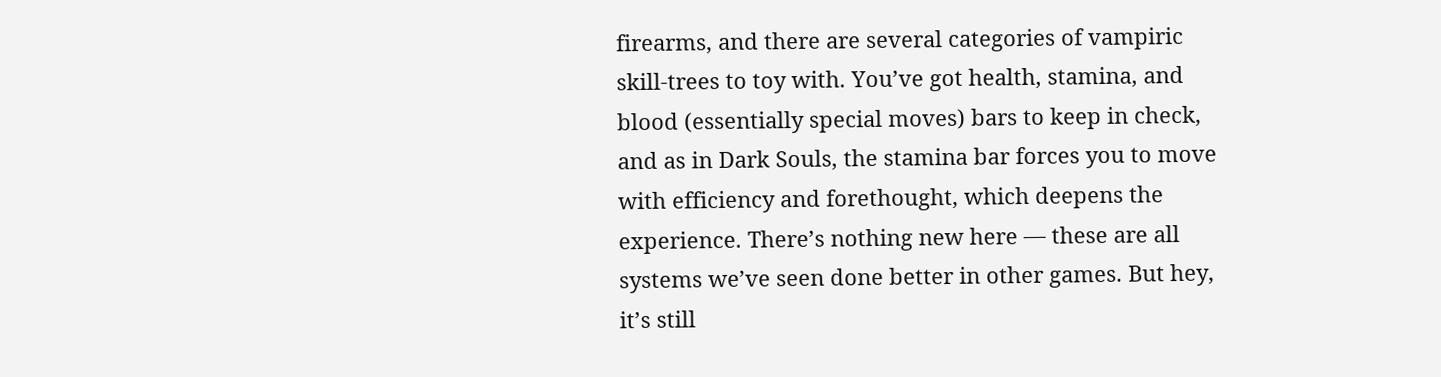firearms, and there are several categories of vampiric skill-trees to toy with. You’ve got health, stamina, and blood (essentially special moves) bars to keep in check, and as in Dark Souls, the stamina bar forces you to move with efficiency and forethought, which deepens the experience. There’s nothing new here — these are all systems we’ve seen done better in other games. But hey, it’s still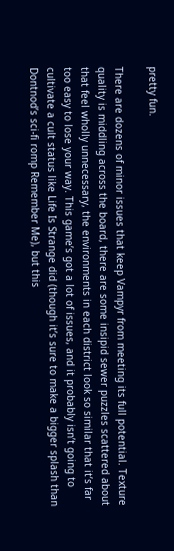pretty fun.

There are dozens of minor issues that keep Vampyr from meeting its full potential. Texture quality is middling across the board, there are some insipid sewer puzzles scattered about that feel wholly unnecessary, the environments in each district look so similar that it’s far too easy to lose your way. This game’s got a lot of issues, and it probably isn’t going to cultivate a cult status like Life Is Strange did (though it’s sure to make a bigger splash than Dontnod’s sci-fi romp Remember Me), but this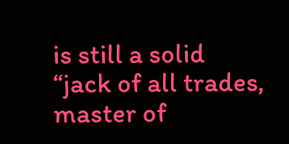is still a solid “jack of all trades, master of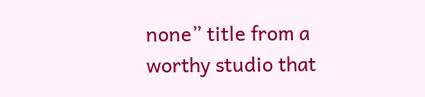none” title from a worthy studio that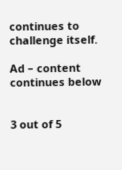continues to challenge itself.

Ad – content continues below


3 out of 5